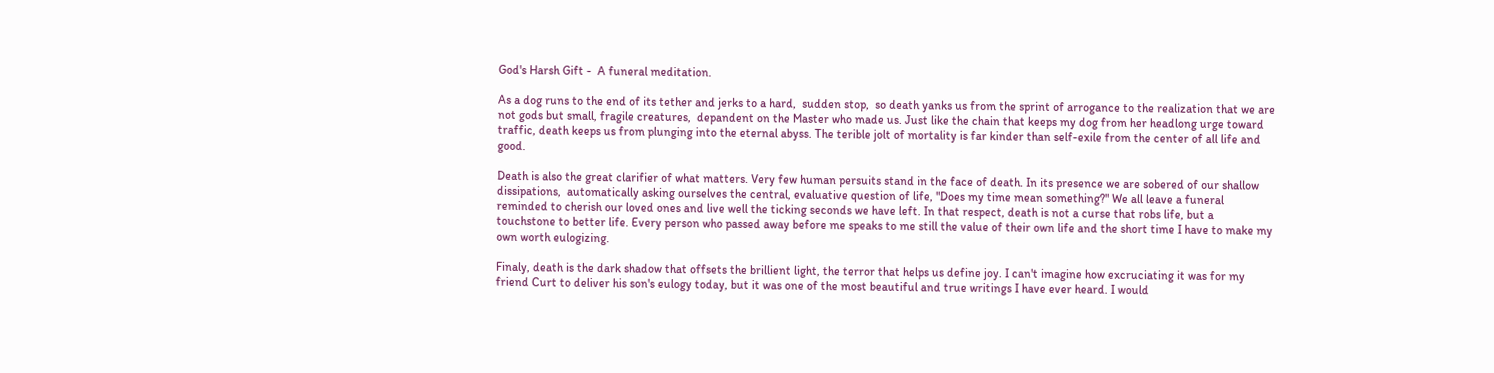God's Harsh Gift -  A funeral meditation.

As a dog runs to the end of its tether and jerks to a hard,  sudden stop,  so death yanks us from the sprint of arrogance to the realization that we are not gods but small, fragile creatures,  depandent on the Master who made us. Just like the chain that keeps my dog from her headlong urge toward traffic, death keeps us from plunging into the eternal abyss. The terible jolt of mortality is far kinder than self-exile from the center of all life and good.

Death is also the great clarifier of what matters. Very few human persuits stand in the face of death. In its presence we are sobered of our shallow dissipations,  automatically asking ourselves the central, evaluative question of life, "Does my time mean something?" We all leave a funeral reminded to cherish our loved ones and live well the ticking seconds we have left. In that respect, death is not a curse that robs life, but a touchstone to better life. Every person who passed away before me speaks to me still the value of their own life and the short time I have to make my own worth eulogizing.

Finaly, death is the dark shadow that offsets the brillient light, the terror that helps us define joy. I can't imagine how excruciating it was for my friend Curt to deliver his son's eulogy today, but it was one of the most beautiful and true writings I have ever heard. I would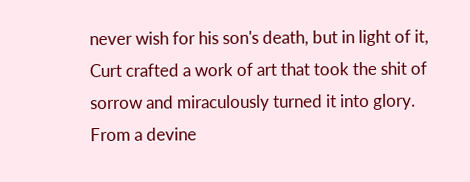never wish for his son's death, but in light of it,  Curt crafted a work of art that took the shit of sorrow and miraculously turned it into glory. From a devine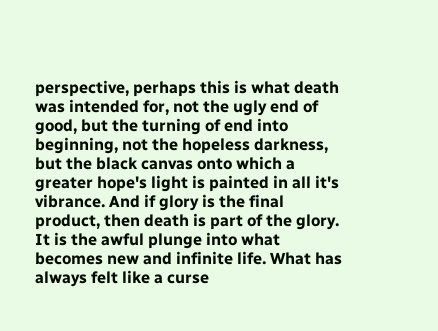perspective, perhaps this is what death was intended for, not the ugly end of good, but the turning of end into beginning, not the hopeless darkness, but the black canvas onto which a greater hope's light is painted in all it's vibrance. And if glory is the final product, then death is part of the glory. It is the awful plunge into what becomes new and infinite life. What has always felt like a curse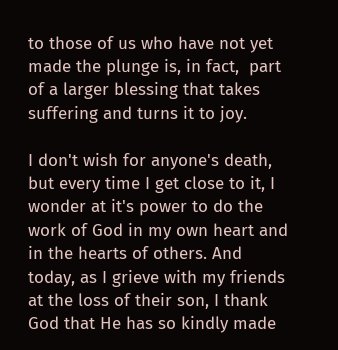to those of us who have not yet made the plunge is, in fact,  part of a larger blessing that takes suffering and turns it to joy.

I don't wish for anyone's death, but every time I get close to it, I wonder at it's power to do the work of God in my own heart and in the hearts of others. And today, as I grieve with my friends at the loss of their son, I thank God that He has so kindly made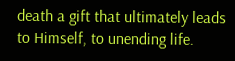death a gift that ultimately leads to Himself, to unending life.